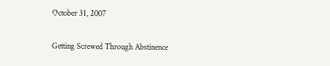October 31, 2007

Getting Screwed Through Abstinence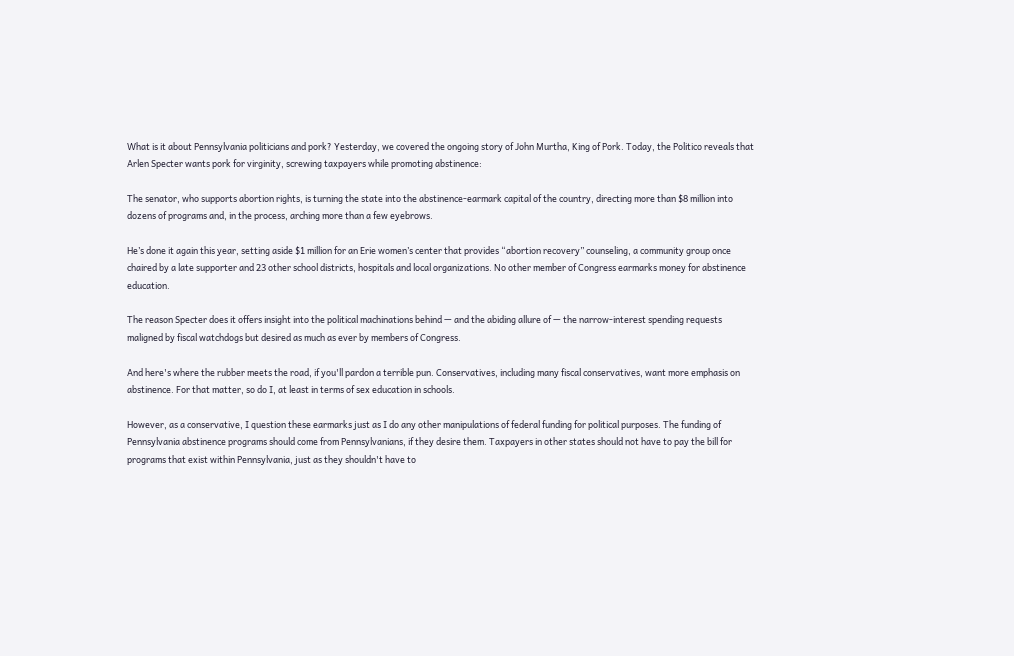What is it about Pennsylvania politicians and pork? Yesterday, we covered the ongoing story of John Murtha, King of Pork. Today, the Politico reveals that Arlen Specter wants pork for virginity, screwing taxpayers while promoting abstinence:

The senator, who supports abortion rights, is turning the state into the abstinence-earmark capital of the country, directing more than $8 million into dozens of programs and, in the process, arching more than a few eyebrows.

He’s done it again this year, setting aside $1 million for an Erie women’s center that provides “abortion recovery” counseling, a community group once chaired by a late supporter and 23 other school districts, hospitals and local organizations. No other member of Congress earmarks money for abstinence education.

The reason Specter does it offers insight into the political machinations behind — and the abiding allure of — the narrow-interest spending requests maligned by fiscal watchdogs but desired as much as ever by members of Congress.

And here's where the rubber meets the road, if you'll pardon a terrible pun. Conservatives, including many fiscal conservatives, want more emphasis on abstinence. For that matter, so do I, at least in terms of sex education in schools.

However, as a conservative, I question these earmarks just as I do any other manipulations of federal funding for political purposes. The funding of Pennsylvania abstinence programs should come from Pennsylvanians, if they desire them. Taxpayers in other states should not have to pay the bill for programs that exist within Pennsylvania, just as they shouldn't have to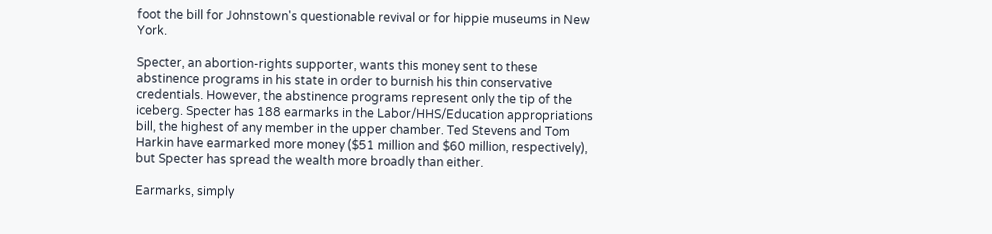foot the bill for Johnstown's questionable revival or for hippie museums in New York.

Specter, an abortion-rights supporter, wants this money sent to these abstinence programs in his state in order to burnish his thin conservative credentials. However, the abstinence programs represent only the tip of the iceberg. Specter has 188 earmarks in the Labor/HHS/Education appropriations bill, the highest of any member in the upper chamber. Ted Stevens and Tom Harkin have earmarked more money ($51 million and $60 million, respectively), but Specter has spread the wealth more broadly than either.

Earmarks, simply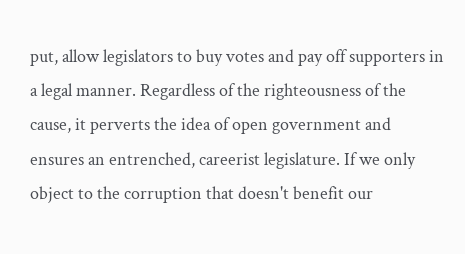put, allow legislators to buy votes and pay off supporters in a legal manner. Regardless of the righteousness of the cause, it perverts the idea of open government and ensures an entrenched, careerist legislature. If we only object to the corruption that doesn't benefit our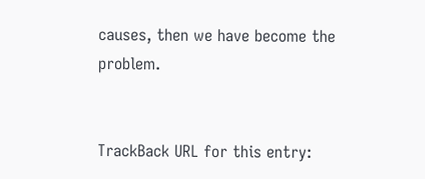causes, then we have become the problem.


TrackBack URL for this entry: